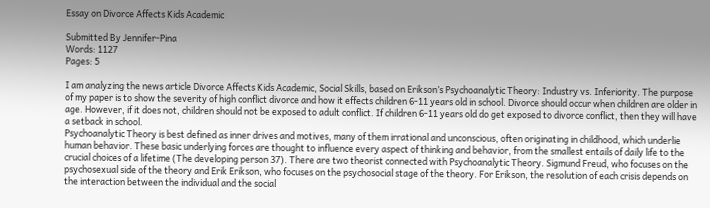Essay on Divorce Affects Kids Academic

Submitted By Jennifer-Pina
Words: 1127
Pages: 5

I am analyzing the news article Divorce Affects Kids Academic, Social Skills, based on Erikson’s Psychoanalytic Theory: Industry vs. Inferiority. The purpose of my paper is to show the severity of high conflict divorce and how it effects children 6-11 years old in school. Divorce should occur when children are older in age. However, if it does not, children should not be exposed to adult conflict. If children 6-11 years old do get exposed to divorce conflict, then they will have a setback in school.
Psychoanalytic Theory is best defined as inner drives and motives, many of them irrational and unconscious, often originating in childhood, which underlie human behavior. These basic underlying forces are thought to influence every aspect of thinking and behavior, from the smallest entails of daily life to the crucial choices of a lifetime (The developing person 37). There are two theorist connected with Psychoanalytic Theory. Sigmund Freud, who focuses on the psychosexual side of the theory and Erik Erikson, who focuses on the psychosocial stage of the theory. For Erikson, the resolution of each crisis depends on the interaction between the individual and the social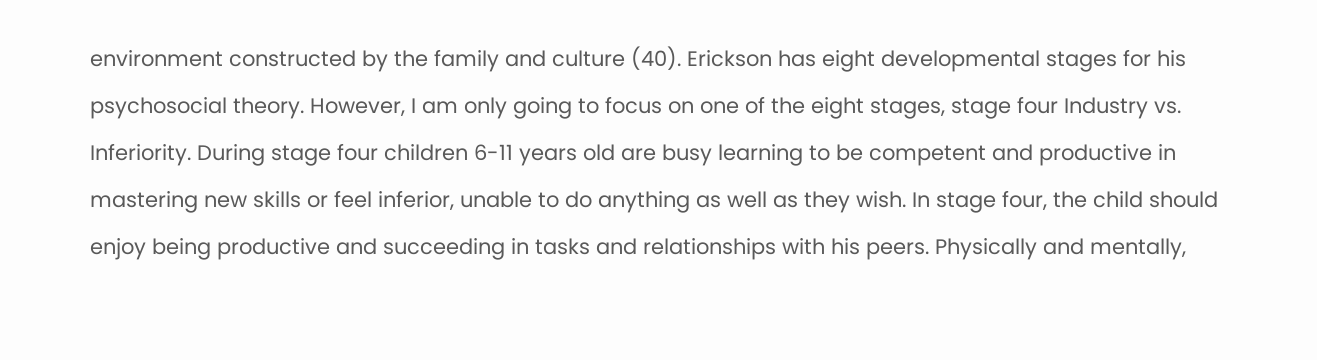environment constructed by the family and culture (40). Erickson has eight developmental stages for his psychosocial theory. However, I am only going to focus on one of the eight stages, stage four Industry vs. Inferiority. During stage four children 6-11 years old are busy learning to be competent and productive in mastering new skills or feel inferior, unable to do anything as well as they wish. In stage four, the child should enjoy being productive and succeeding in tasks and relationships with his peers. Physically and mentally,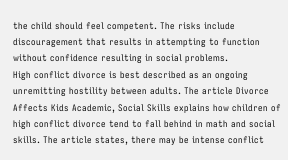the child should feel competent. The risks include discouragement that results in attempting to function without confidence resulting in social problems.
High conflict divorce is best described as an ongoing unremitting hostility between adults. The article Divorce Affects Kids Academic, Social Skills explains how children of high conflict divorce tend to fall behind in math and social skills. The article states, there may be intense conflict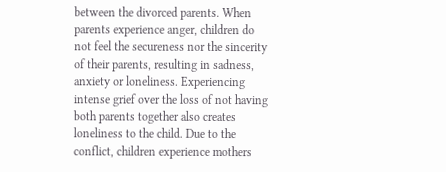between the divorced parents. When parents experience anger, children do not feel the secureness nor the sincerity of their parents, resulting in sadness, anxiety or loneliness. Experiencing intense grief over the loss of not having both parents together also creates loneliness to the child. Due to the conflict, children experience mothers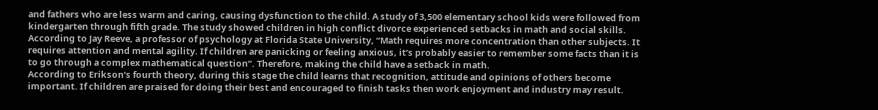and fathers who are less warm and caring, causing dysfunction to the child. A study of 3,500 elementary school kids were followed from kindergarten through fifth grade. The study showed children in high conflict divorce experienced setbacks in math and social skills. According to Jay Reeve, a professor of psychology at Florida State University, “Math requires more concentration than other subjects. It requires attention and mental agility. If children are panicking or feeling anxious, it’s probably easier to remember some facts than it is to go through a complex mathematical question”. Therefore, making the child have a setback in math.
According to Erikson’s fourth theory, during this stage the child learns that recognition, attitude and opinions of others become important. If children are praised for doing their best and encouraged to finish tasks then work enjoyment and industry may result.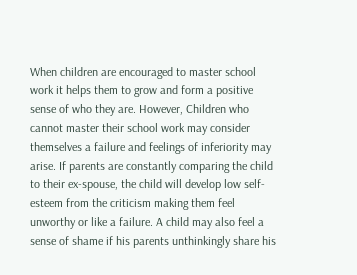When children are encouraged to master school work it helps them to grow and form a positive sense of who they are. However, Children who cannot master their school work may consider themselves a failure and feelings of inferiority may arise. If parents are constantly comparing the child to their ex-spouse, the child will develop low self-esteem from the criticism making them feel unworthy or like a failure. A child may also feel a sense of shame if his parents unthinkingly share his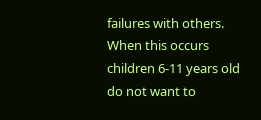failures with others. When this occurs children 6-11 years old do not want to